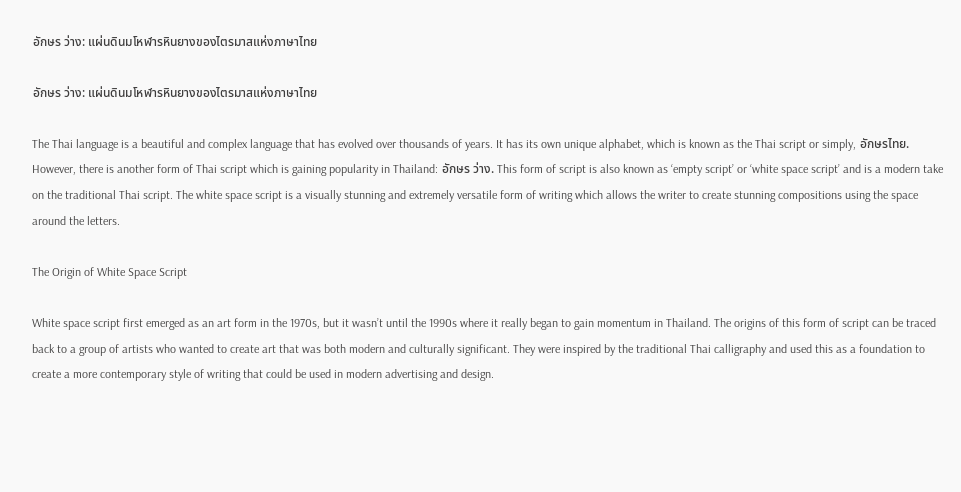อักษร ว่าง: แผ่นดินมโหฬารหินยางของไตรมาสแห่งภาษาไทย

อักษร ว่าง: แผ่นดินมโหฬารหินยางของไตรมาสแห่งภาษาไทย

The Thai language is a beautiful and complex language that has evolved over thousands of years. It has its own unique alphabet, which is known as the Thai script or simply, อักษรไทย. However, there is another form of Thai script which is gaining popularity in Thailand: อักษร ว่าง. This form of script is also known as ‘empty script’ or ‘white space script’ and is a modern take on the traditional Thai script. The white space script is a visually stunning and extremely versatile form of writing which allows the writer to create stunning compositions using the space around the letters.

The Origin of White Space Script

White space script first emerged as an art form in the 1970s, but it wasn’t until the 1990s where it really began to gain momentum in Thailand. The origins of this form of script can be traced back to a group of artists who wanted to create art that was both modern and culturally significant. They were inspired by the traditional Thai calligraphy and used this as a foundation to create a more contemporary style of writing that could be used in modern advertising and design.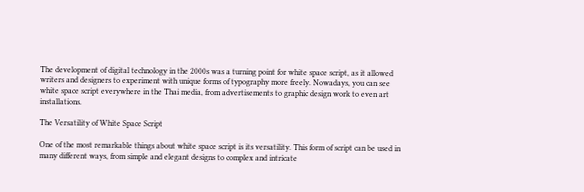The development of digital technology in the 2000s was a turning point for white space script, as it allowed writers and designers to experiment with unique forms of typography more freely. Nowadays, you can see white space script everywhere in the Thai media, from advertisements to graphic design work to even art installations.

The Versatility of White Space Script

One of the most remarkable things about white space script is its versatility. This form of script can be used in many different ways, from simple and elegant designs to complex and intricate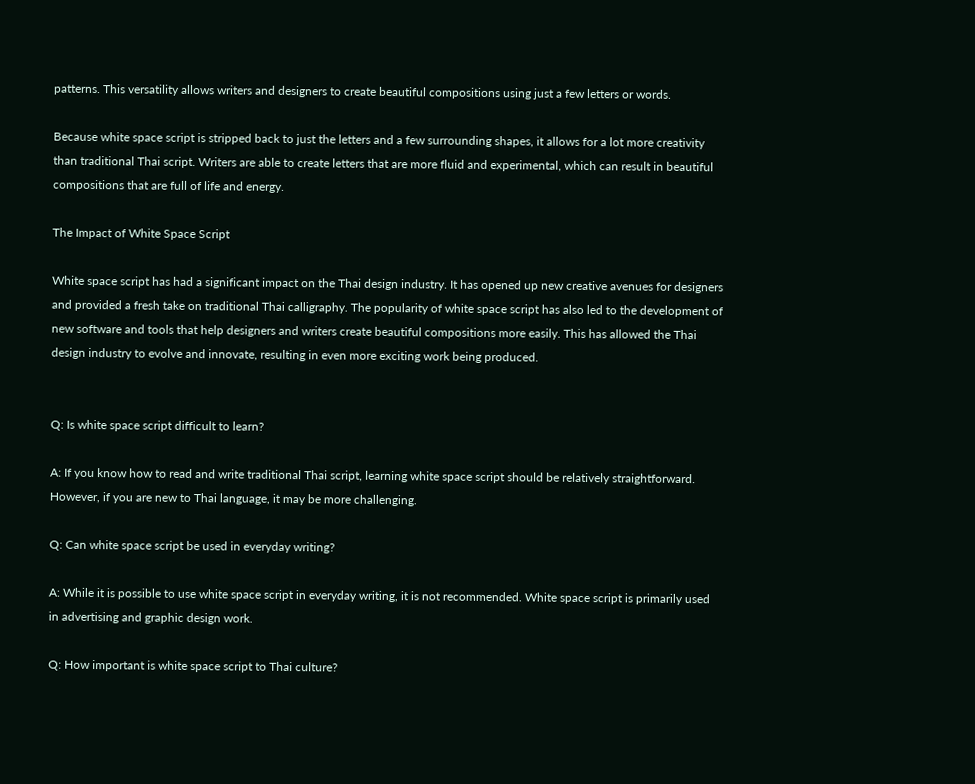patterns. This versatility allows writers and designers to create beautiful compositions using just a few letters or words.

Because white space script is stripped back to just the letters and a few surrounding shapes, it allows for a lot more creativity than traditional Thai script. Writers are able to create letters that are more fluid and experimental, which can result in beautiful compositions that are full of life and energy.

The Impact of White Space Script

White space script has had a significant impact on the Thai design industry. It has opened up new creative avenues for designers and provided a fresh take on traditional Thai calligraphy. The popularity of white space script has also led to the development of new software and tools that help designers and writers create beautiful compositions more easily. This has allowed the Thai design industry to evolve and innovate, resulting in even more exciting work being produced.


Q: Is white space script difficult to learn?

A: If you know how to read and write traditional Thai script, learning white space script should be relatively straightforward. However, if you are new to Thai language, it may be more challenging.

Q: Can white space script be used in everyday writing?

A: While it is possible to use white space script in everyday writing, it is not recommended. White space script is primarily used in advertising and graphic design work.

Q: How important is white space script to Thai culture?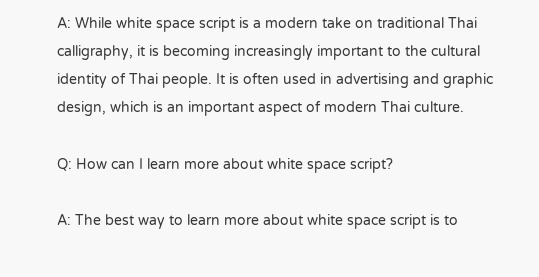A: While white space script is a modern take on traditional Thai calligraphy, it is becoming increasingly important to the cultural identity of Thai people. It is often used in advertising and graphic design, which is an important aspect of modern Thai culture.

Q: How can I learn more about white space script?

A: The best way to learn more about white space script is to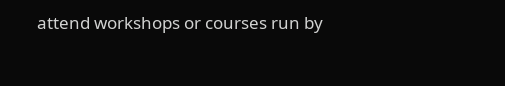attend workshops or courses run by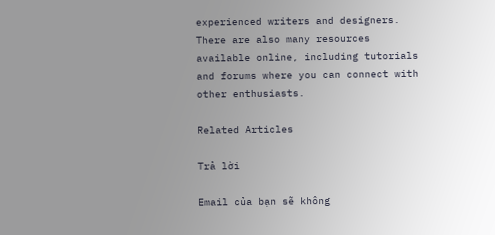experienced writers and designers. There are also many resources available online, including tutorials and forums where you can connect with other enthusiasts.

Related Articles

Trả lời

Email của bạn sẽ không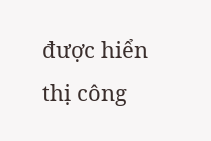được hiển thị công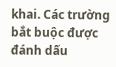khai. Các trường bắt buộc được đánh dấu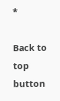*

Back to top button